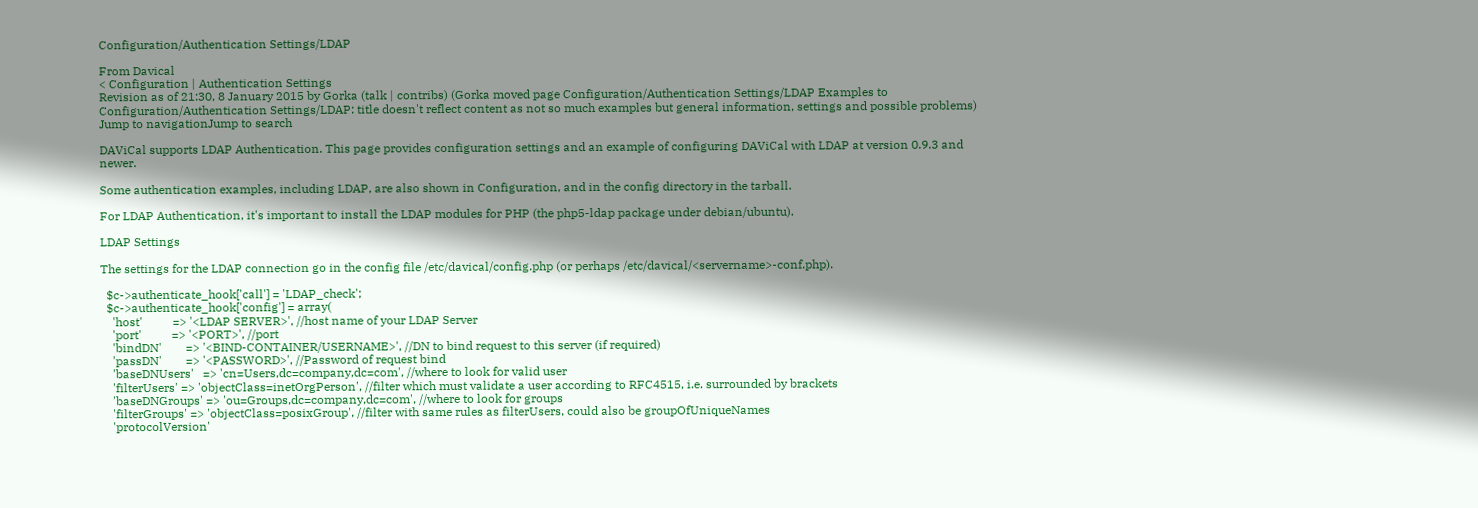Configuration/Authentication Settings/LDAP

From Davical
< Configuration | Authentication Settings
Revision as of 21:30, 8 January 2015 by Gorka (talk | contribs) (Gorka moved page Configuration/Authentication Settings/LDAP Examples to Configuration/Authentication Settings/LDAP: title doesn't reflect content as not so much examples but general information, settings and possible problems)
Jump to navigationJump to search

DAViCal supports LDAP Authentication. This page provides configuration settings and an example of configuring DAViCal with LDAP at version 0.9.3 and newer.

Some authentication examples, including LDAP, are also shown in Configuration, and in the config directory in the tarball.

For LDAP Authentication, it's important to install the LDAP modules for PHP (the php5-ldap package under debian/ubuntu).

LDAP Settings

The settings for the LDAP connection go in the config file /etc/davical/config.php (or perhaps /etc/davical/<servername>-conf.php).

  $c->authenticate_hook['call'] = 'LDAP_check';
  $c->authenticate_hook['config'] = array(
    'host'          => '<LDAP SERVER>', //host name of your LDAP Server
    'port'          => '<PORT>', //port
    'bindDN'        => '<BIND-CONTAINER/USERNAME>', //DN to bind request to this server (if required)
    'passDN'        => '<PASSWORD>', //Password of request bind
    'baseDNUsers'   => 'cn=Users,dc=company,dc=com', //where to look for valid user
    'filterUsers' => 'objectClass=inetOrgPerson', //filter which must validate a user according to RFC4515, i.e. surrounded by brackets
    'baseDNGroups' => 'ou=Groups,dc=company,dc=com', //where to look for groups
    'filterGroups' => 'objectClass=posixGroup', //filter with same rules as filterUsers, could also be groupOfUniqueNames
    'protocolVersion'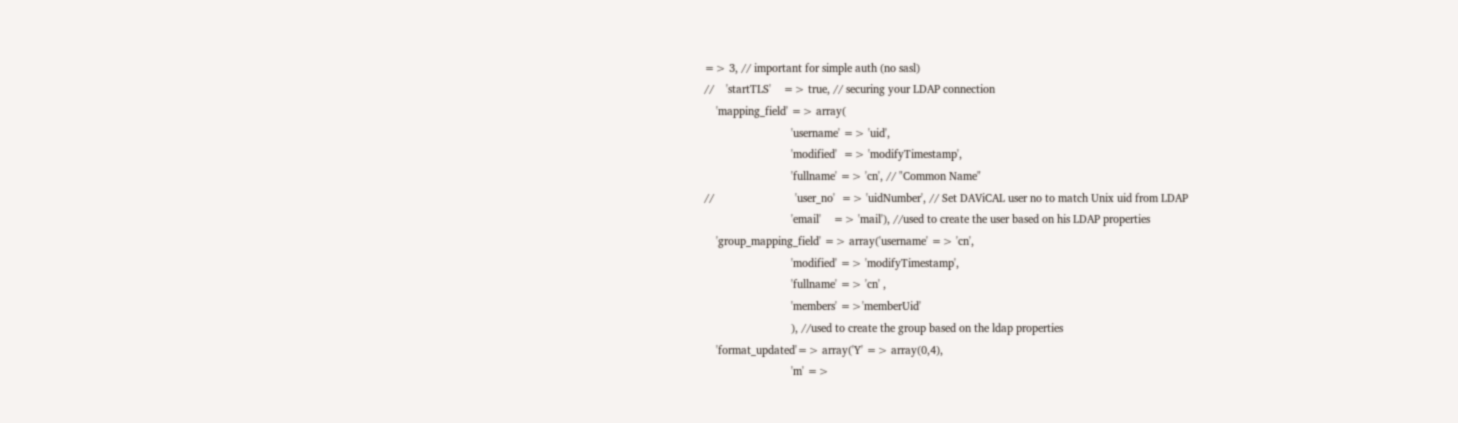=> 3, // important for simple auth (no sasl)
//    'startTLS'    => true, // securing your LDAP connection
    'mapping_field' => array(
                             'username' => 'uid',
                             'modified'  => 'modifyTimestamp',
                             'fullname' => 'cn', // "Common Name"
//                           'user_no'  => 'uidNumber', // Set DAViCAL user no to match Unix uid from LDAP
                             'email'    => 'mail'), //used to create the user based on his LDAP properties
    'group_mapping_field' => array('username' => 'cn',
                             'modified' => 'modifyTimestamp',
                             'fullname' => 'cn' ,
                             'members' =>'memberUid'
                             ), //used to create the group based on the ldap properties
    'format_updated'=> array('Y' => array(0,4),
                             'm' =>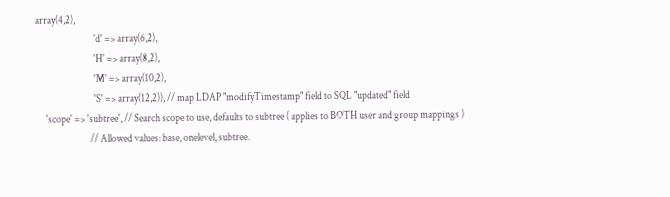array(4,2),
                             'd' => array(6,2),
                             'H' => array(8,2),
                             'M' => array(10,2),
                             'S' => array(12,2)), // map LDAP "modifyTimestamp" field to SQL "updated" field
     'scope' => 'subtree', // Search scope to use, defaults to subtree ( applies to BOTH user and group mappings )
                           // Allowed values: base, onelevel, subtree.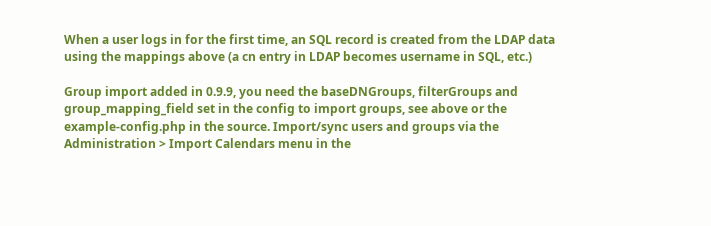When a user logs in for the first time, an SQL record is created from the LDAP data using the mappings above (a cn entry in LDAP becomes username in SQL, etc.)

Group import added in 0.9.9, you need the baseDNGroups, filterGroups and group_mapping_field set in the config to import groups, see above or the example-config.php in the source. Import/sync users and groups via the Administration > Import Calendars menu in the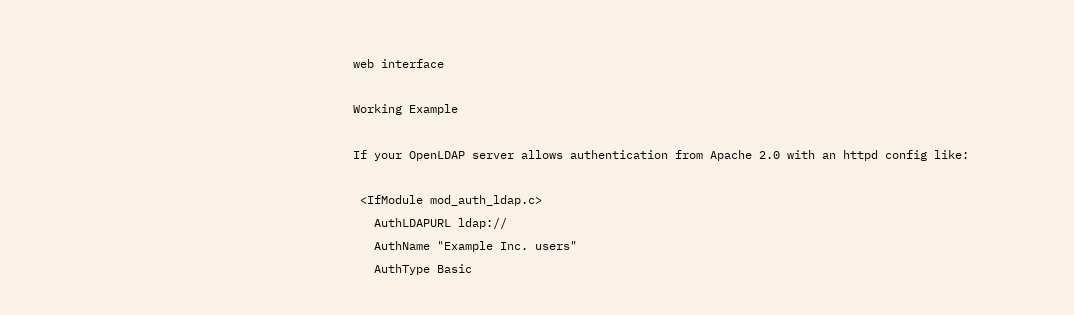web interface

Working Example

If your OpenLDAP server allows authentication from Apache 2.0 with an httpd config like:

 <IfModule mod_auth_ldap.c>
   AuthLDAPURL ldap://
   AuthName "Example Inc. users"
   AuthType Basic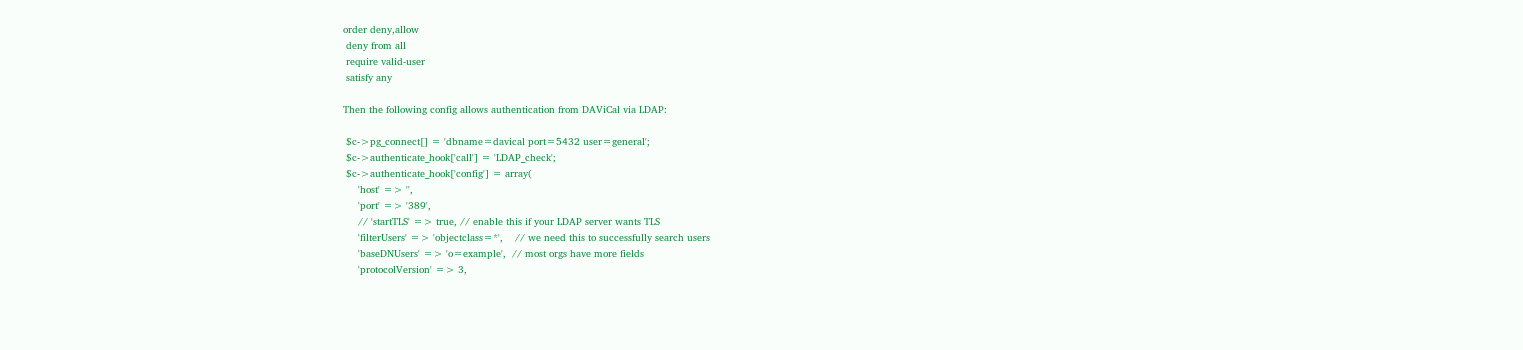order deny,allow
 deny from all
 require valid-user
 satisfy any

Then the following config allows authentication from DAViCal via LDAP:

 $c->pg_connect[] = 'dbname=davical port=5432 user=general';
 $c->authenticate_hook['call'] = 'LDAP_check';
 $c->authenticate_hook['config'] = array(
     'host' => '',
     'port' => '389',
     // 'startTLS' => true, // enable this if your LDAP server wants TLS
     'filterUsers' => 'objectclass=*',    // we need this to successfully search users
     'baseDNUsers' => 'o=example',  // most orgs have more fields
     'protocolVersion' => 3,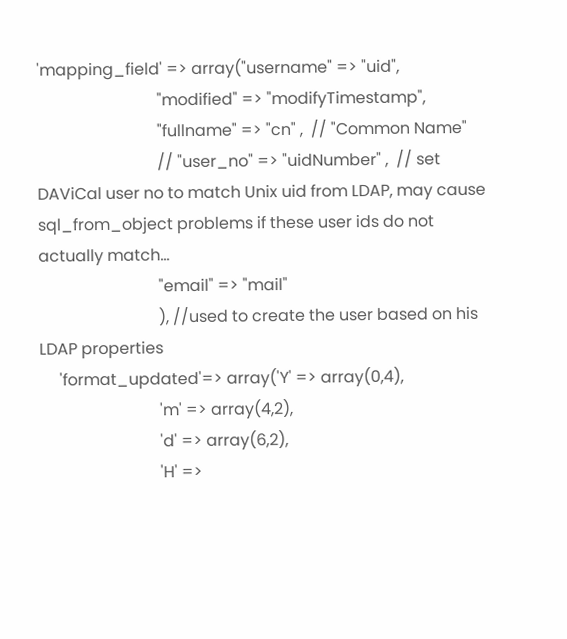'mapping_field' => array("username" => "uid",
                              "modified" => "modifyTimestamp",
                              "fullname" => "cn" ,  // "Common Name"
                              // "user_no" => "uidNumber" ,  // set DAViCal user no to match Unix uid from LDAP, may cause sql_from_object problems if these user ids do not actually match...
                              "email" => "mail"
                              ), //used to create the user based on his LDAP properties
     'format_updated'=> array('Y' => array(0,4),
                              'm' => array(4,2),
                              'd' => array(6,2),
                              'H' =>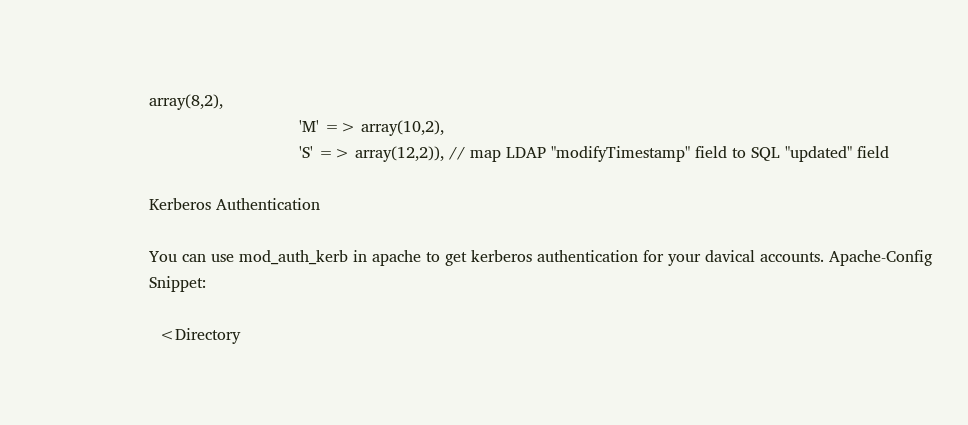array(8,2),
                              'M' => array(10,2),
                              'S' => array(12,2)), // map LDAP "modifyTimestamp" field to SQL "updated" field

Kerberos Authentication

You can use mod_auth_kerb in apache to get kerberos authentication for your davical accounts. Apache-Config Snippet:

  <Directory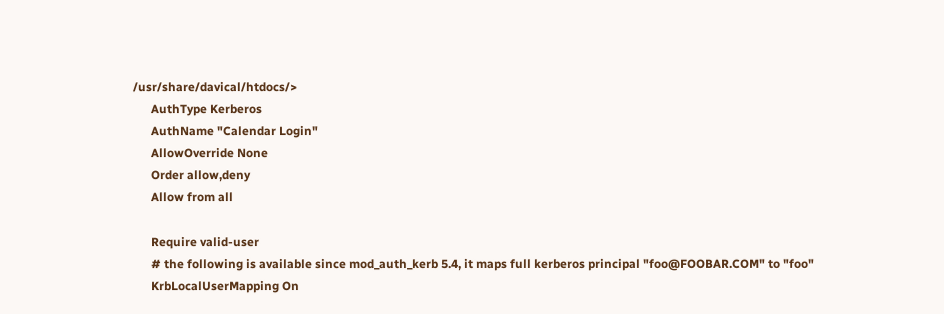/usr/share/davical/htdocs/>
      AuthType Kerberos
      AuthName "Calendar Login"
      AllowOverride None
      Order allow,deny
      Allow from all

      Require valid-user
      # the following is available since mod_auth_kerb 5.4, it maps full kerberos principal "foo@FOOBAR.COM" to "foo"
      KrbLocalUserMapping On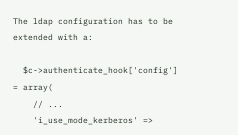The ldap configuration has to be extended with a:

  $c->authenticate_hook['config'] = array(
    // ...
    'i_use_mode_kerberos' =>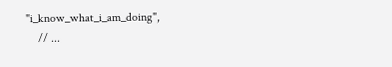"i_know_what_i_am_doing",
    // ...